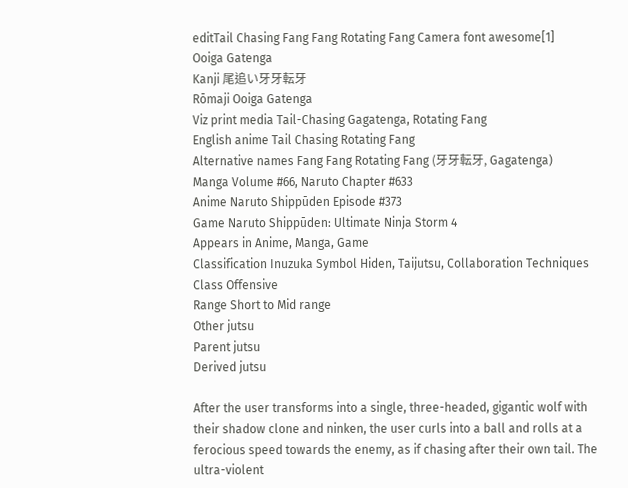editTail Chasing Fang Fang Rotating Fang Camera font awesome[1]
Ooiga Gatenga
Kanji 尾追い牙牙転牙
Rōmaji Ooiga Gatenga
Viz print media Tail-Chasing Gagatenga, Rotating Fang
English anime Tail Chasing Rotating Fang
Alternative names Fang Fang Rotating Fang (牙牙転牙, Gagatenga)
Manga Volume #66, Naruto Chapter #633
Anime Naruto Shippūden Episode #373
Game Naruto Shippūden: Ultimate Ninja Storm 4
Appears in Anime, Manga, Game
Classification Inuzuka Symbol Hiden, Taijutsu, Collaboration Techniques
Class Offensive
Range Short to Mid range
Other jutsu
Parent jutsu
Derived jutsu

After the user transforms into a single, three-headed, gigantic wolf with their shadow clone and ninken, the user curls into a ball and rolls at a ferocious speed towards the enemy, as if chasing after their own tail. The ultra-violent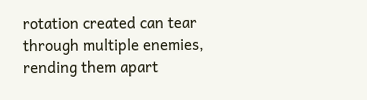rotation created can tear through multiple enemies, rending them apart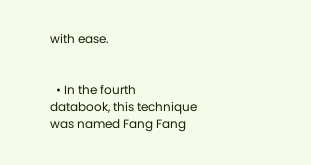with ease.


  • In the fourth databook, this technique was named Fang Fang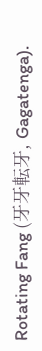Rotating Fang (牙牙転牙, Gagatenga).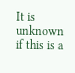It is unknown if this is a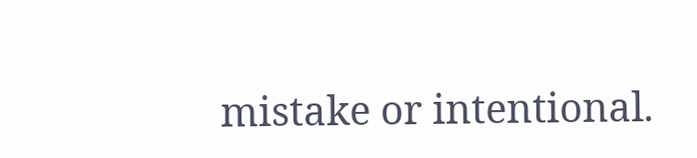mistake or intentional.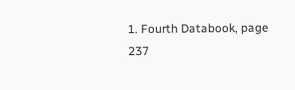1. Fourth Databook, page 237